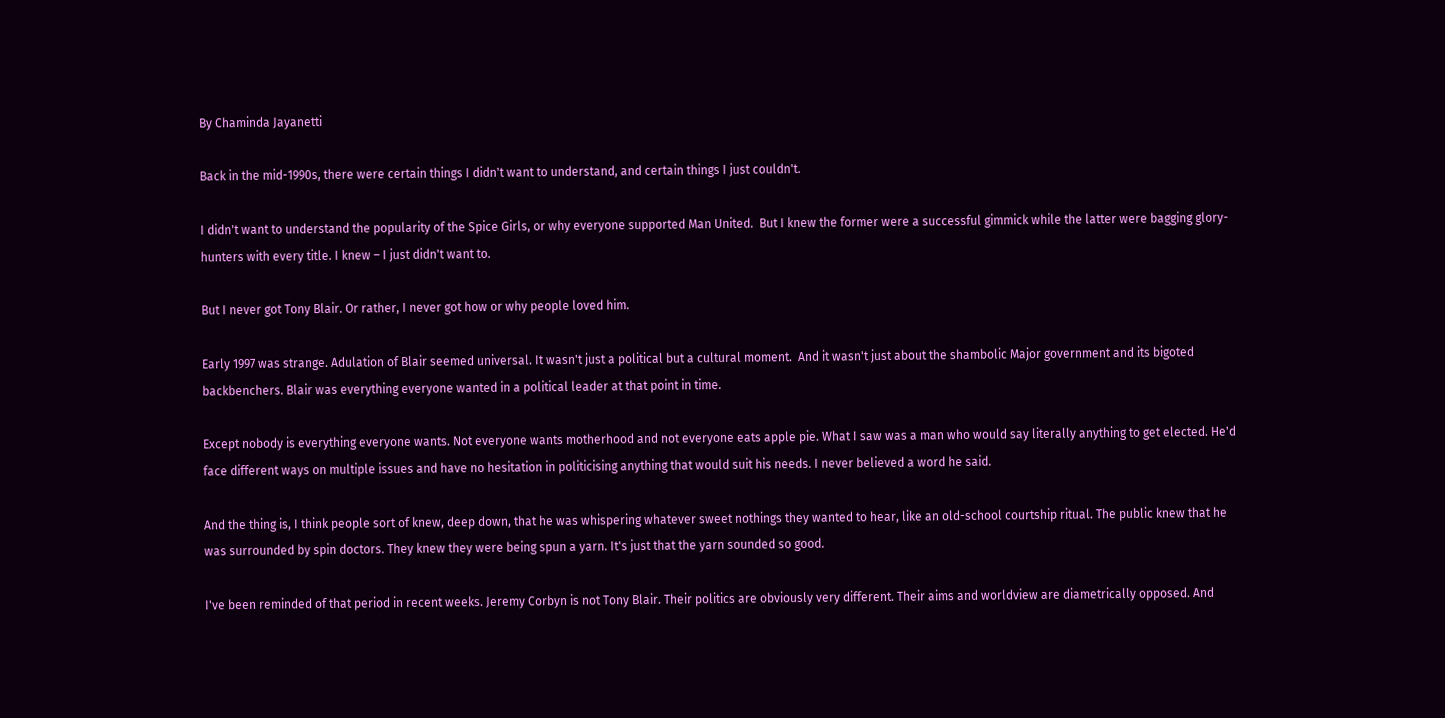By Chaminda Jayanetti

Back in the mid-1990s, there were certain things I didn't want to understand, and certain things I just couldn't.

I didn't want to understand the popularity of the Spice Girls, or why everyone supported Man United.  But I knew the former were a successful gimmick while the latter were bagging glory-hunters with every title. I knew – I just didn't want to.

But I never got Tony Blair. Or rather, I never got how or why people loved him.

Early 1997 was strange. Adulation of Blair seemed universal. It wasn't just a political but a cultural moment.  And it wasn't just about the shambolic Major government and its bigoted backbenchers. Blair was everything everyone wanted in a political leader at that point in time.

Except nobody is everything everyone wants. Not everyone wants motherhood and not everyone eats apple pie. What I saw was a man who would say literally anything to get elected. He'd face different ways on multiple issues and have no hesitation in politicising anything that would suit his needs. I never believed a word he said.

And the thing is, I think people sort of knew, deep down, that he was whispering whatever sweet nothings they wanted to hear, like an old-school courtship ritual. The public knew that he was surrounded by spin doctors. They knew they were being spun a yarn. It's just that the yarn sounded so good.

I've been reminded of that period in recent weeks. Jeremy Corbyn is not Tony Blair. Their politics are obviously very different. Their aims and worldview are diametrically opposed. And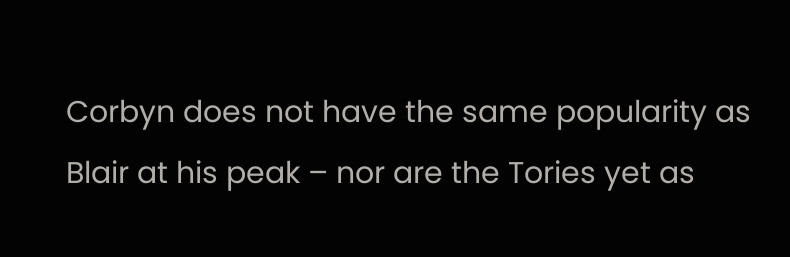Corbyn does not have the same popularity as Blair at his peak – nor are the Tories yet as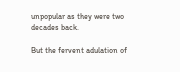unpopular as they were two decades back.

But the fervent adulation of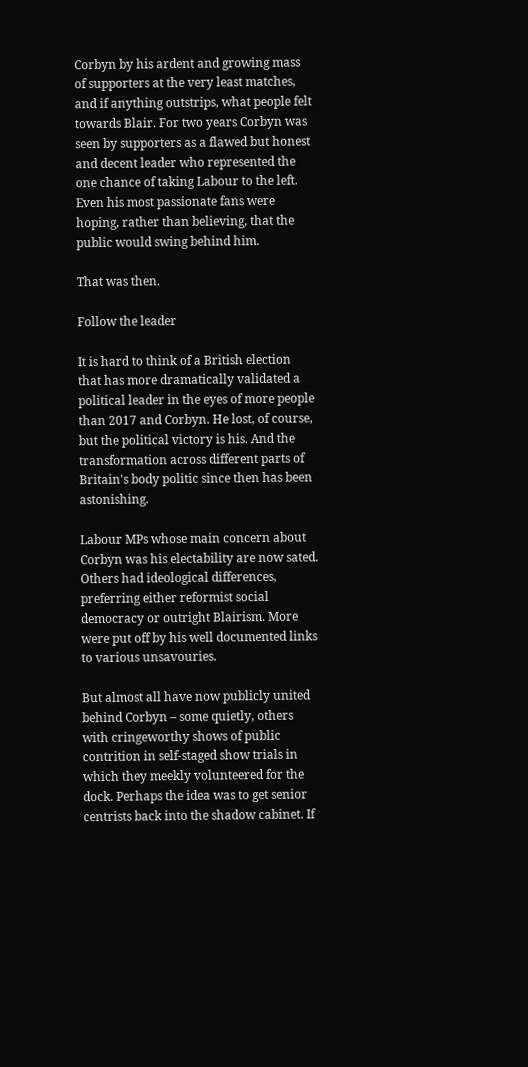Corbyn by his ardent and growing mass of supporters at the very least matches, and if anything outstrips, what people felt towards Blair. For two years Corbyn was seen by supporters as a flawed but honest and decent leader who represented the one chance of taking Labour to the left. Even his most passionate fans were hoping, rather than believing, that the public would swing behind him.

That was then.

Follow the leader

It is hard to think of a British election that has more dramatically validated a political leader in the eyes of more people than 2017 and Corbyn. He lost, of course, but the political victory is his. And the transformation across different parts of Britain's body politic since then has been astonishing.

Labour MPs whose main concern about Corbyn was his electability are now sated. Others had ideological differences, preferring either reformist social democracy or outright Blairism. More were put off by his well documented links to various unsavouries.

But almost all have now publicly united behind Corbyn – some quietly, others with cringeworthy shows of public contrition in self-staged show trials in which they meekly volunteered for the dock. Perhaps the idea was to get senior centrists back into the shadow cabinet. If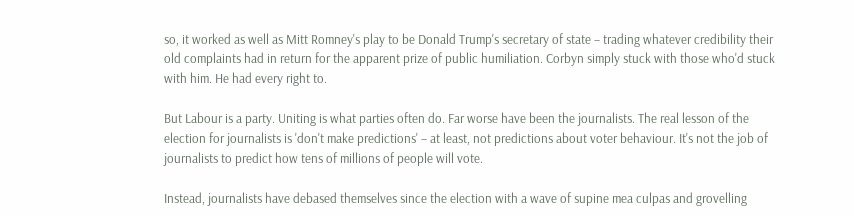so, it worked as well as Mitt Romney's play to be Donald Trump's secretary of state – trading whatever credibility their old complaints had in return for the apparent prize of public humiliation. Corbyn simply stuck with those who'd stuck with him. He had every right to.

But Labour is a party. Uniting is what parties often do. Far worse have been the journalists. The real lesson of the election for journalists is 'don't make predictions' – at least, not predictions about voter behaviour. It's not the job of journalists to predict how tens of millions of people will vote.

Instead, journalists have debased themselves since the election with a wave of supine mea culpas and grovelling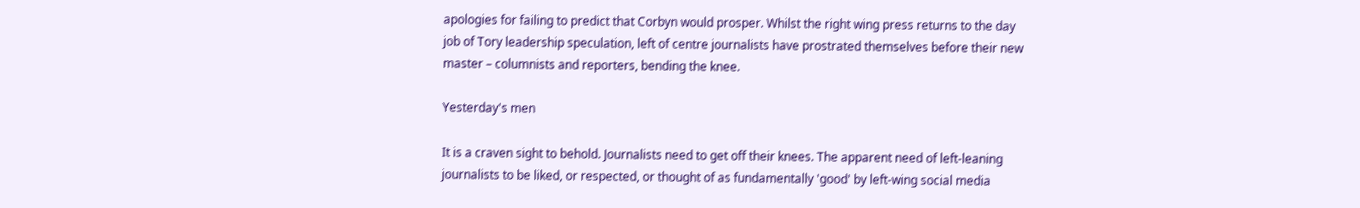apologies for failing to predict that Corbyn would prosper. Whilst the right wing press returns to the day job of Tory leadership speculation, left of centre journalists have prostrated themselves before their new master – columnists and reporters, bending the knee.

Yesterday's men

It is a craven sight to behold. Journalists need to get off their knees. The apparent need of left-leaning journalists to be liked, or respected, or thought of as fundamentally 'good' by left-wing social media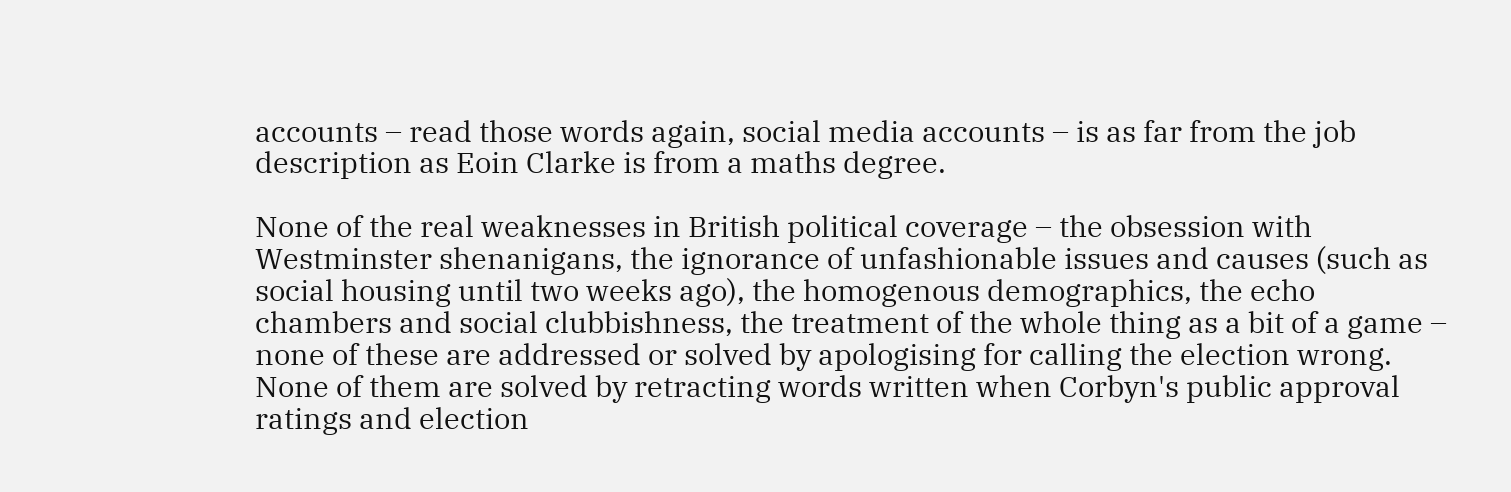accounts – read those words again, social media accounts – is as far from the job description as Eoin Clarke is from a maths degree.

None of the real weaknesses in British political coverage – the obsession with Westminster shenanigans, the ignorance of unfashionable issues and causes (such as social housing until two weeks ago), the homogenous demographics, the echo chambers and social clubbishness, the treatment of the whole thing as a bit of a game – none of these are addressed or solved by apologising for calling the election wrong. None of them are solved by retracting words written when Corbyn's public approval ratings and election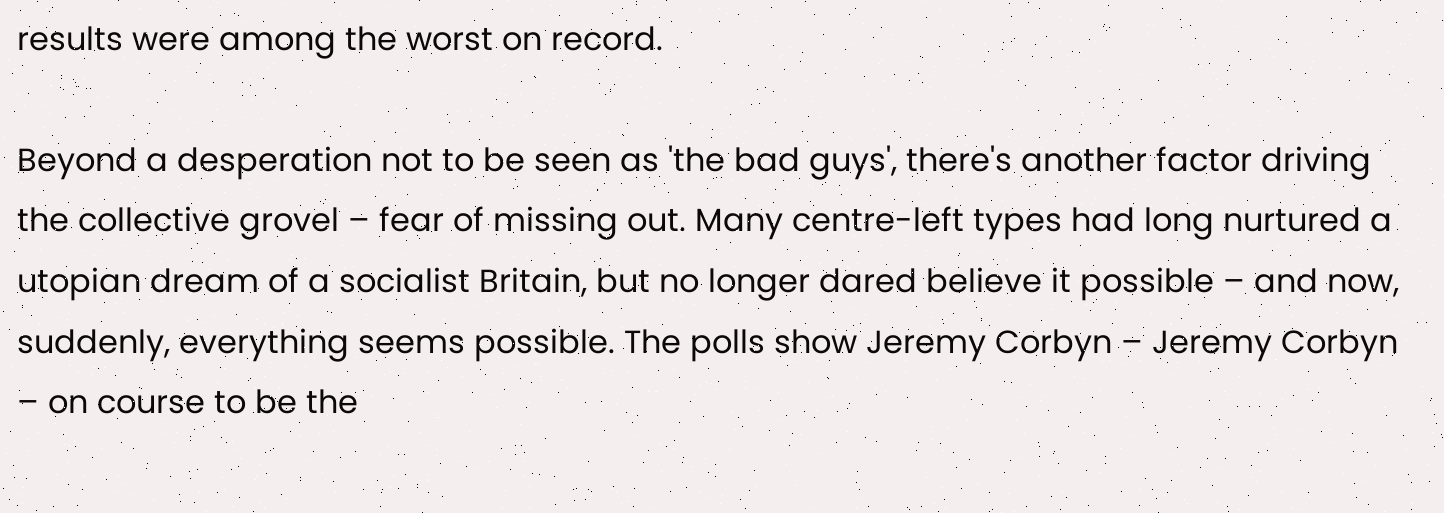results were among the worst on record.

Beyond a desperation not to be seen as 'the bad guys', there's another factor driving the collective grovel – fear of missing out. Many centre-left types had long nurtured a utopian dream of a socialist Britain, but no longer dared believe it possible – and now, suddenly, everything seems possible. The polls show Jeremy Corbyn – Jeremy Corbyn – on course to be the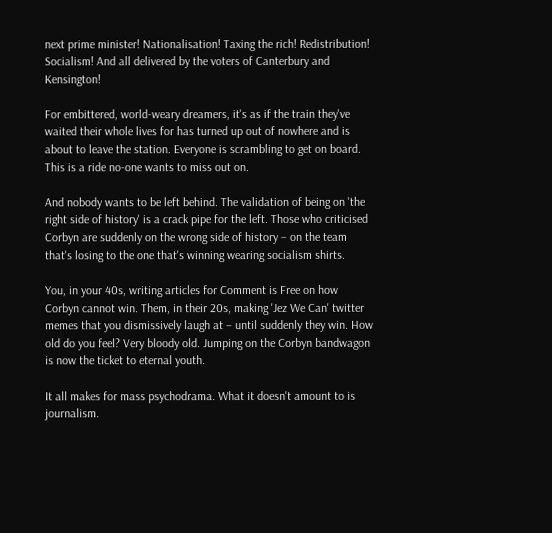next prime minister! Nationalisation! Taxing the rich! Redistribution! Socialism! And all delivered by the voters of Canterbury and Kensington!

For embittered, world-weary dreamers, it's as if the train they've waited their whole lives for has turned up out of nowhere and is about to leave the station. Everyone is scrambling to get on board. This is a ride no-one wants to miss out on.

And nobody wants to be left behind. The validation of being on 'the right side of history' is a crack pipe for the left. Those who criticised Corbyn are suddenly on the wrong side of history – on the team that's losing to the one that's winning wearing socialism shirts.

You, in your 40s, writing articles for Comment is Free on how Corbyn cannot win. Them, in their 20s, making 'Jez We Can' twitter memes that you dismissively laugh at – until suddenly they win. How old do you feel? Very bloody old. Jumping on the Corbyn bandwagon is now the ticket to eternal youth.

It all makes for mass psychodrama. What it doesn't amount to is journalism.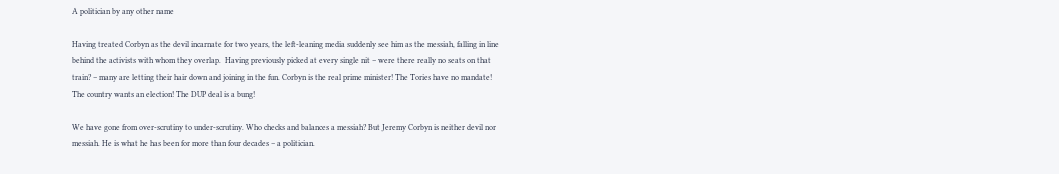A politician by any other name

Having treated Corbyn as the devil incarnate for two years, the left-leaning media suddenly see him as the messiah, falling in line behind the activists with whom they overlap.  Having previously picked at every single nit – were there really no seats on that train? – many are letting their hair down and joining in the fun. Corbyn is the real prime minister! The Tories have no mandate! The country wants an election! The DUP deal is a bung!

We have gone from over-scrutiny to under-scrutiny. Who checks and balances a messiah? But Jeremy Corbyn is neither devil nor messiah. He is what he has been for more than four decades – a politician.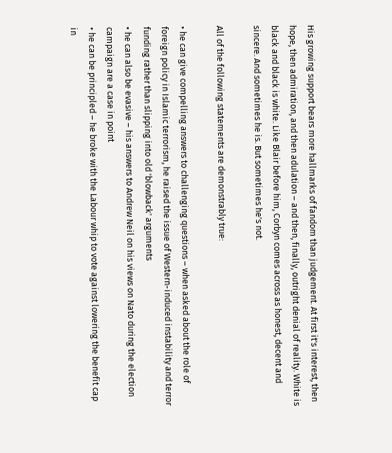His growing support bears more hallmarks of fandom than judgement. At first it's interest, then hope, then admiration, and then adulation – and then, finally, outright denial of reality. White is black and black is white. Like Blair before him, Corbyn comes across as honest, decent and sincere. And sometimes he is. But sometimes he's not.

All of the following statements are demonstrably true:

• he can give compelling answers to challenging questions – when asked about the role of foreign policy in Islamic terrorism, he raised the issue of Western-induced instability and terror funding rather than slipping into old 'blowback' arguments
• he can also be evasive – his answers to Andrew Neil on his views on Nato during the election campaign are a case in point
• he can be principled – he broke with the Labour whip to vote against lowering the benefit cap in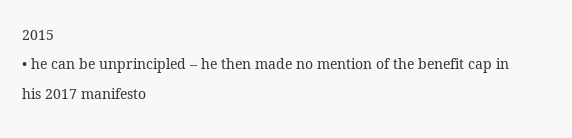2015
• he can be unprincipled – he then made no mention of the benefit cap in his 2017 manifesto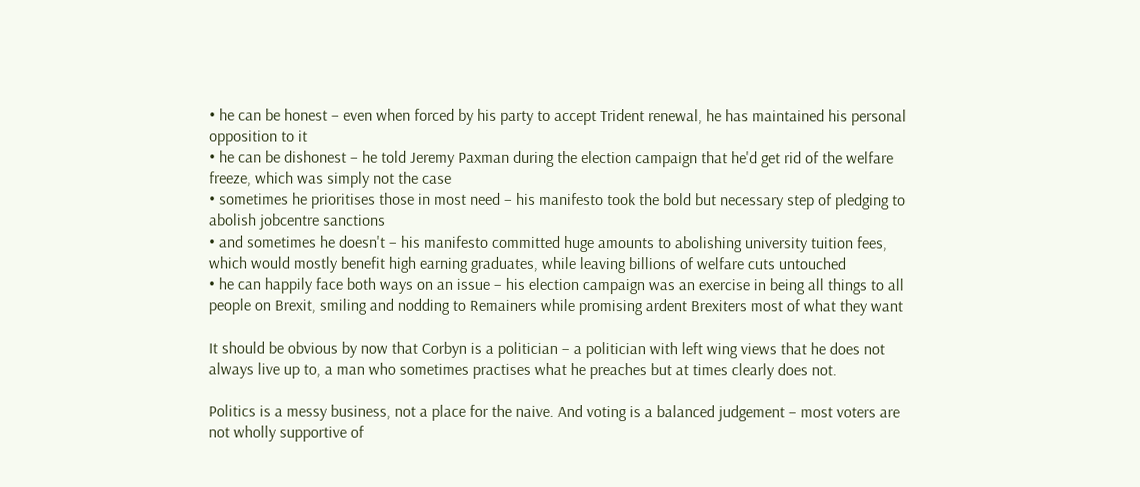• he can be honest – even when forced by his party to accept Trident renewal, he has maintained his personal opposition to it
• he can be dishonest – he told Jeremy Paxman during the election campaign that he'd get rid of the welfare freeze, which was simply not the case
• sometimes he prioritises those in most need – his manifesto took the bold but necessary step of pledging to abolish jobcentre sanctions
• and sometimes he doesn't – his manifesto committed huge amounts to abolishing university tuition fees, which would mostly benefit high earning graduates, while leaving billions of welfare cuts untouched
• he can happily face both ways on an issue – his election campaign was an exercise in being all things to all people on Brexit, smiling and nodding to Remainers while promising ardent Brexiters most of what they want

It should be obvious by now that Corbyn is a politician – a politician with left wing views that he does not always live up to, a man who sometimes practises what he preaches but at times clearly does not.

Politics is a messy business, not a place for the naive. And voting is a balanced judgement – most voters are not wholly supportive of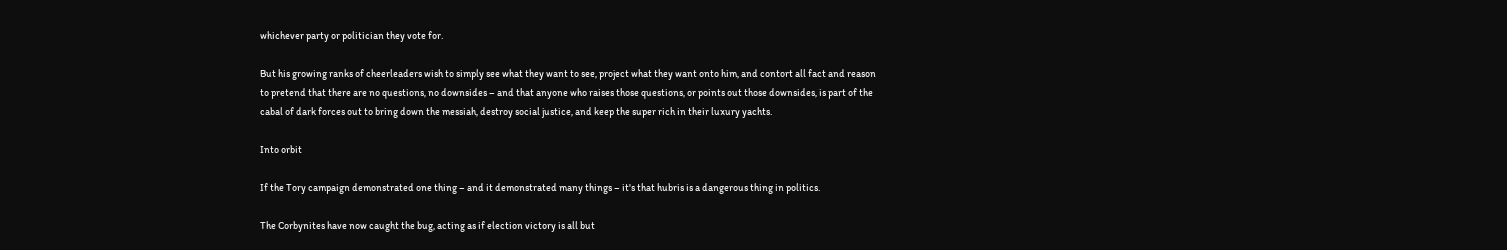whichever party or politician they vote for.

But his growing ranks of cheerleaders wish to simply see what they want to see, project what they want onto him, and contort all fact and reason to pretend that there are no questions, no downsides – and that anyone who raises those questions, or points out those downsides, is part of the cabal of dark forces out to bring down the messiah, destroy social justice, and keep the super rich in their luxury yachts.

Into orbit

If the Tory campaign demonstrated one thing – and it demonstrated many things – it's that hubris is a dangerous thing in politics.

The Corbynites have now caught the bug, acting as if election victory is all but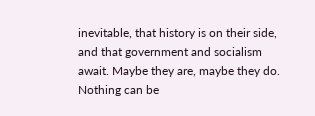inevitable, that history is on their side, and that government and socialism await. Maybe they are, maybe they do. Nothing can be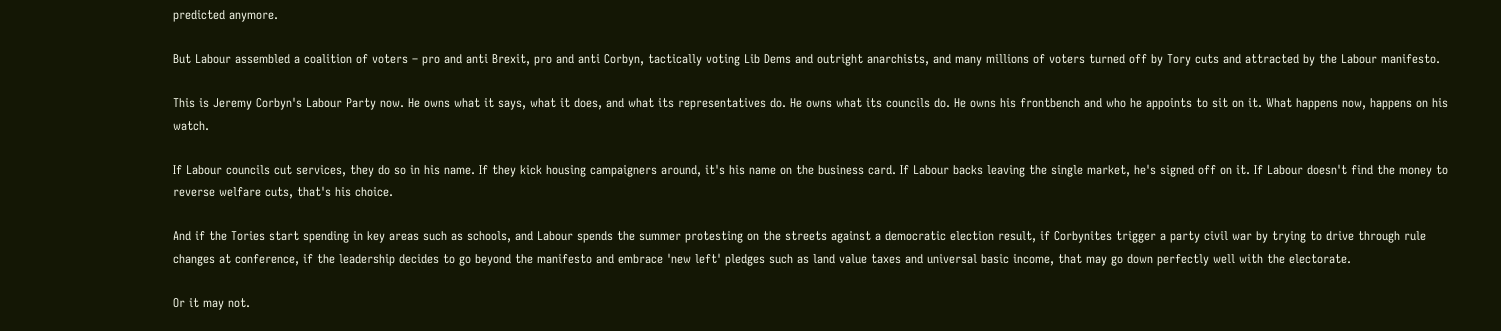predicted anymore.

But Labour assembled a coalition of voters – pro and anti Brexit, pro and anti Corbyn, tactically voting Lib Dems and outright anarchists, and many millions of voters turned off by Tory cuts and attracted by the Labour manifesto.

This is Jeremy Corbyn's Labour Party now. He owns what it says, what it does, and what its representatives do. He owns what its councils do. He owns his frontbench and who he appoints to sit on it. What happens now, happens on his watch.

If Labour councils cut services, they do so in his name. If they kick housing campaigners around, it's his name on the business card. If Labour backs leaving the single market, he's signed off on it. If Labour doesn't find the money to reverse welfare cuts, that's his choice.

And if the Tories start spending in key areas such as schools, and Labour spends the summer protesting on the streets against a democratic election result, if Corbynites trigger a party civil war by trying to drive through rule changes at conference, if the leadership decides to go beyond the manifesto and embrace 'new left' pledges such as land value taxes and universal basic income, that may go down perfectly well with the electorate.

Or it may not.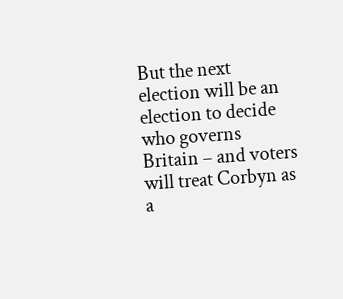But the next election will be an election to decide who governs Britain – and voters will treat Corbyn as a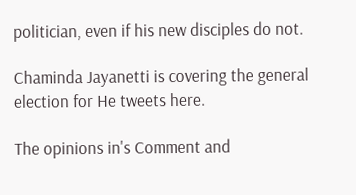politician, even if his new disciples do not.

Chaminda Jayanetti is covering the general election for He tweets here.

The opinions in's Comment and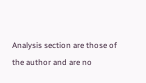Analysis section are those of the author and are no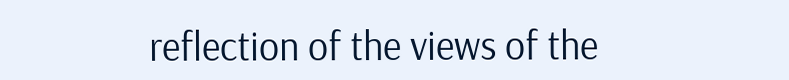reflection of the views of the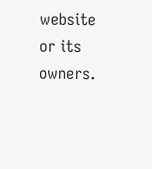website or its owners.